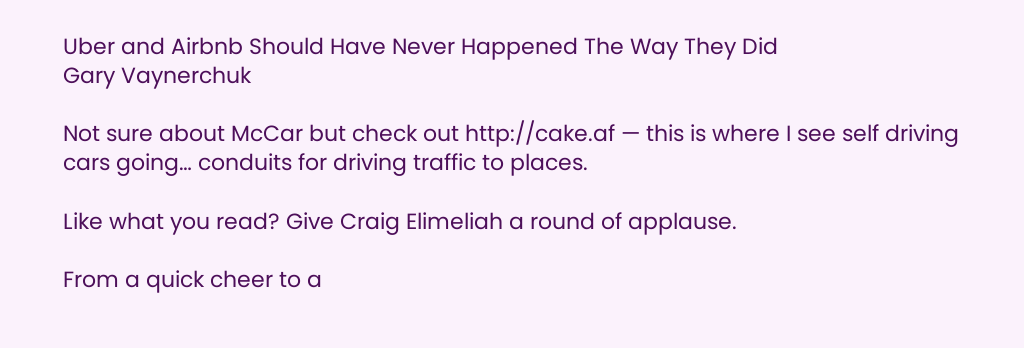Uber and Airbnb Should Have Never Happened The Way They Did
Gary Vaynerchuk

Not sure about McCar but check out http://cake.af — this is where I see self driving cars going… conduits for driving traffic to places.

Like what you read? Give Craig Elimeliah a round of applause.

From a quick cheer to a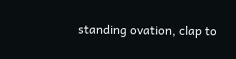standing ovation, clap to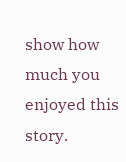show how much you enjoyed this story.